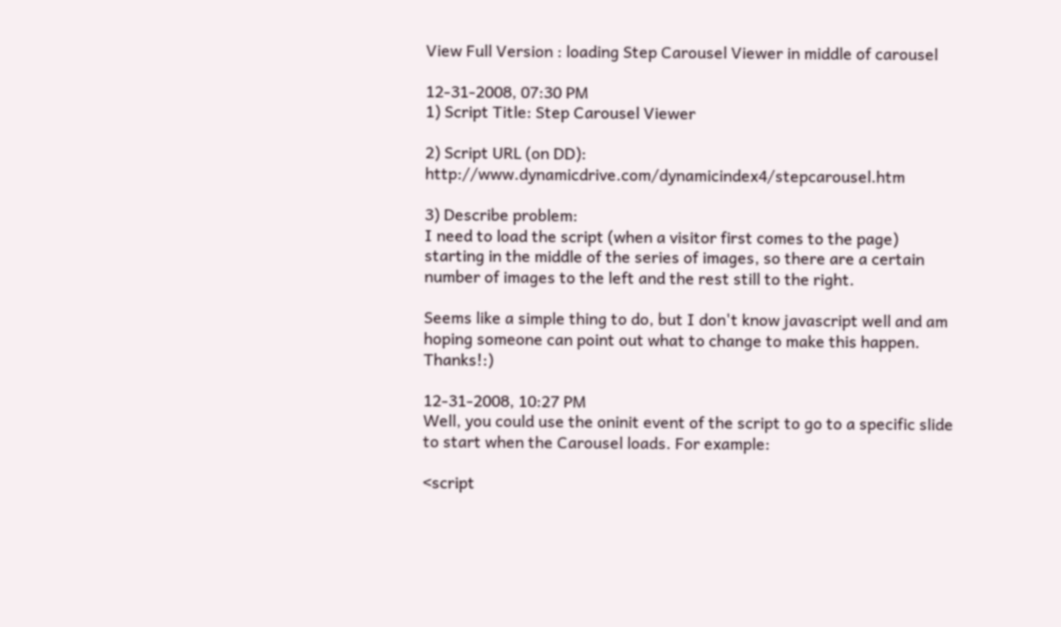View Full Version : loading Step Carousel Viewer in middle of carousel

12-31-2008, 07:30 PM
1) Script Title: Step Carousel Viewer

2) Script URL (on DD): http://www.dynamicdrive.com/dynamicindex4/stepcarousel.htm

3) Describe problem:
I need to load the script (when a visitor first comes to the page) starting in the middle of the series of images, so there are a certain number of images to the left and the rest still to the right.

Seems like a simple thing to do, but I don't know javascript well and am hoping someone can point out what to change to make this happen. Thanks!:)

12-31-2008, 10:27 PM
Well, you could use the oninit event of the script to go to a specific slide to start when the Carousel loads. For example:

<script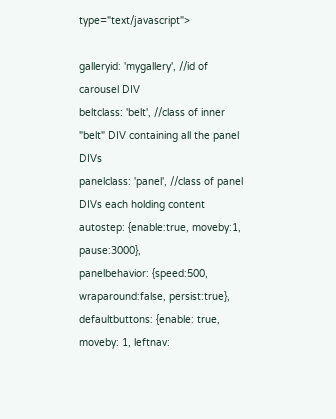type="text/javascript">

galleryid: 'mygallery', //id of carousel DIV
beltclass: 'belt', //class of inner "belt" DIV containing all the panel DIVs
panelclass: 'panel', //class of panel DIVs each holding content
autostep: {enable:true, moveby:1, pause:3000},
panelbehavior: {speed:500, wraparound:false, persist:true},
defaultbuttons: {enable: true, moveby: 1, leftnav: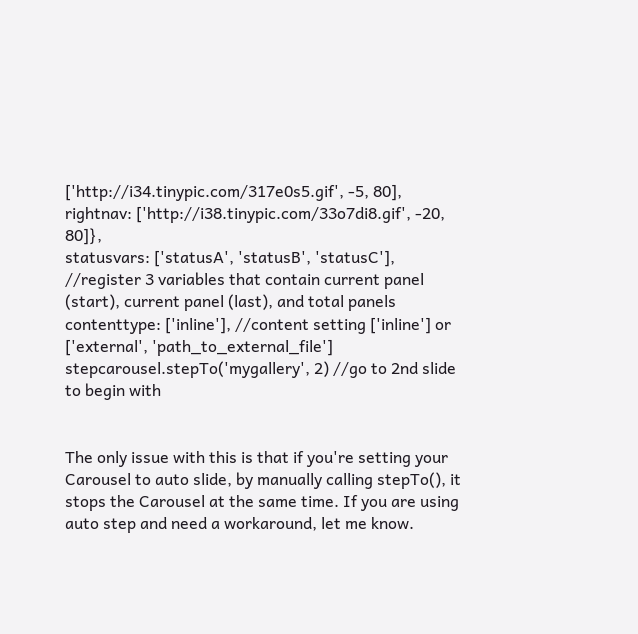['http://i34.tinypic.com/317e0s5.gif', -5, 80], rightnav: ['http://i38.tinypic.com/33o7di8.gif', -20, 80]},
statusvars: ['statusA', 'statusB', 'statusC'], //register 3 variables that contain current panel (start), current panel (last), and total panels
contenttype: ['inline'], //content setting ['inline'] or ['external', 'path_to_external_file']
stepcarousel.stepTo('mygallery', 2) //go to 2nd slide to begin with


The only issue with this is that if you're setting your Carousel to auto slide, by manually calling stepTo(), it stops the Carousel at the same time. If you are using auto step and need a workaround, let me know.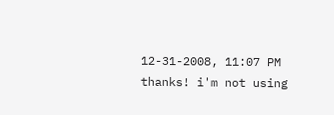12-31-2008, 11:07 PM
thanks! i'm not using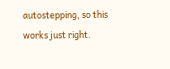autostepping, so this works just right.